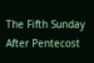The Fifth Sunday After Pentecost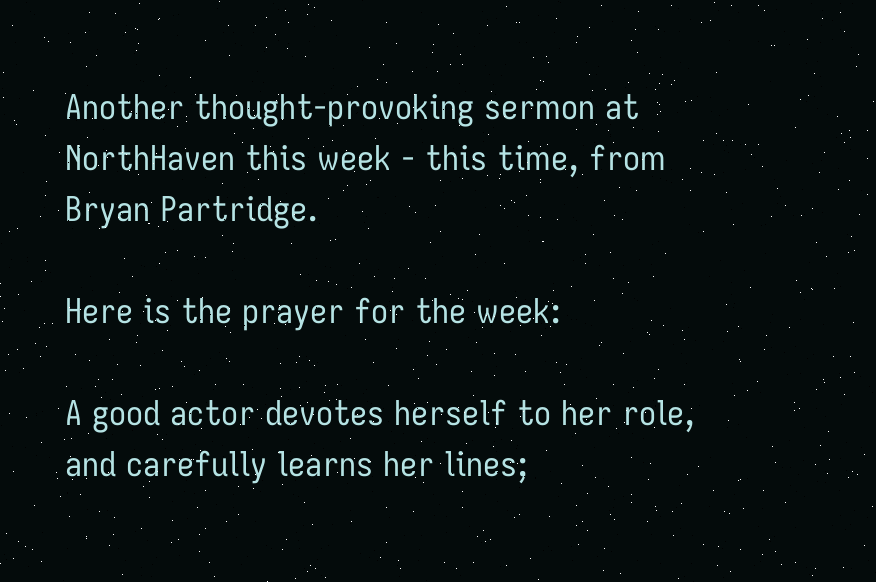Another thought-provoking sermon at NorthHaven this week - this time, from Bryan Partridge.

Here is the prayer for the week:

A good actor devotes herself to her role,
and carefully learns her lines;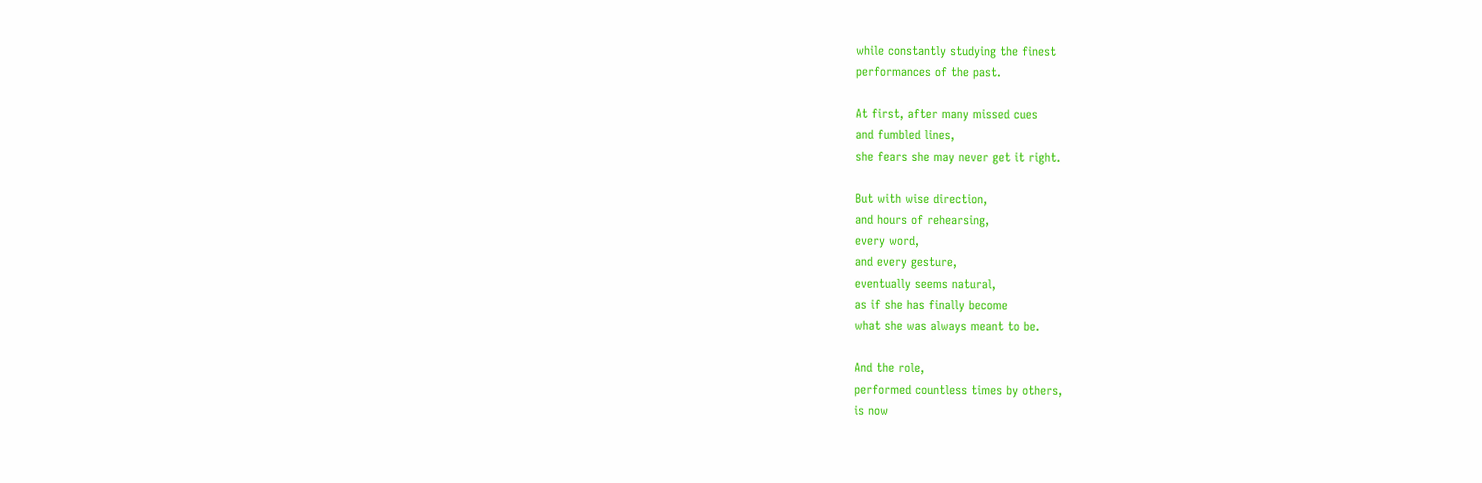while constantly studying the finest
performances of the past.

At first, after many missed cues
and fumbled lines,
she fears she may never get it right.

But with wise direction,
and hours of rehearsing,
every word,
and every gesture,
eventually seems natural,
as if she has finally become
what she was always meant to be.

And the role,
performed countless times by others,
is now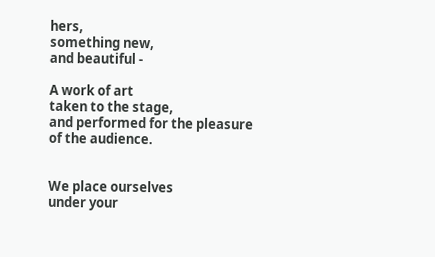hers,
something new,
and beautiful -

A work of art
taken to the stage,
and performed for the pleasure
of the audience.


We place ourselves
under your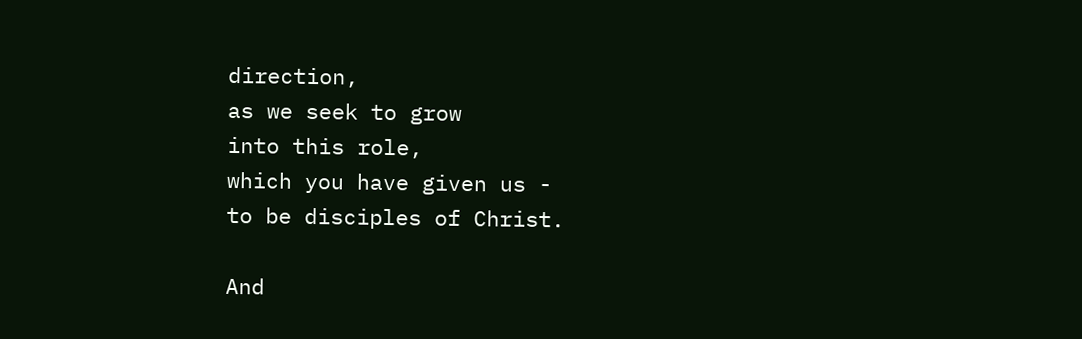direction,
as we seek to grow
into this role,
which you have given us -
to be disciples of Christ.

And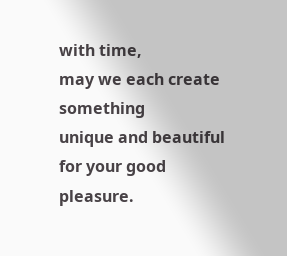with time,
may we each create something
unique and beautiful
for your good pleasure.